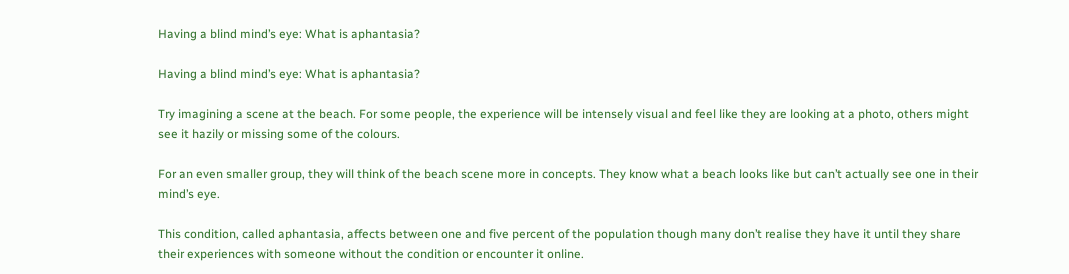Having a blind mind’s eye: What is aphantasia?

Having a blind mind’s eye: What is aphantasia?

Try imagining a scene at the beach. For some people, the experience will be intensely visual and feel like they are looking at a photo, others might see it hazily or missing some of the colours.

For an even smaller group, they will think of the beach scene more in concepts. They know what a beach looks like but can’t actually see one in their mind’s eye.

This condition, called aphantasia, affects between one and five percent of the population though many don’t realise they have it until they share their experiences with someone without the condition or encounter it online.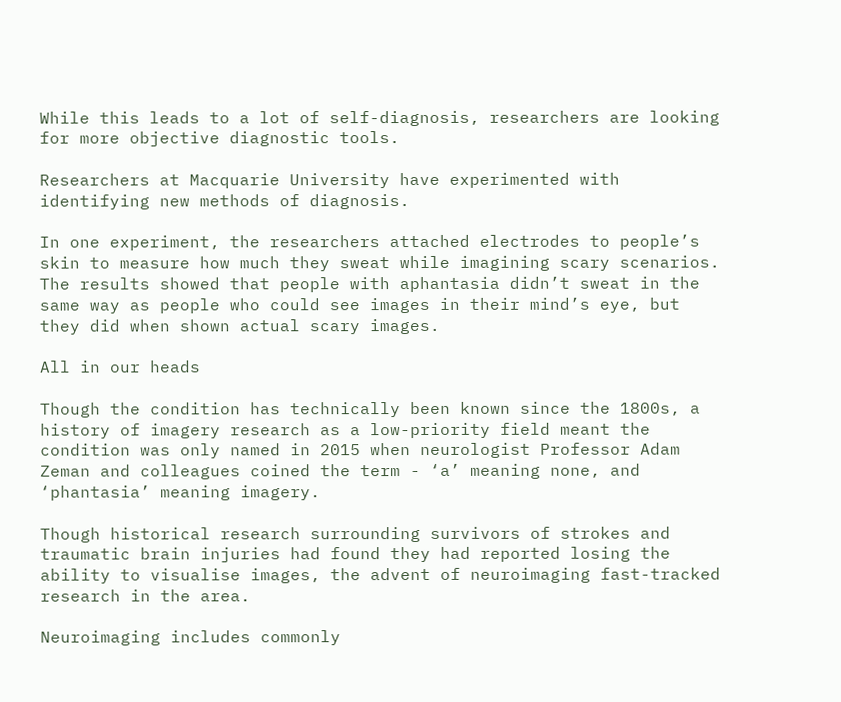While this leads to a lot of self-diagnosis, researchers are looking for more objective diagnostic tools.

Researchers at Macquarie University have experimented with identifying new methods of diagnosis.

In one experiment, the researchers attached electrodes to people’s skin to measure how much they sweat while imagining scary scenarios. The results showed that people with aphantasia didn’t sweat in the same way as people who could see images in their mind’s eye, but they did when shown actual scary images.

All in our heads

Though the condition has technically been known since the 1800s, a history of imagery research as a low-priority field meant the condition was only named in 2015 when neurologist Professor Adam Zeman and colleagues coined the term - ‘a’ meaning none, and ‘phantasia’ meaning imagery.

Though historical research surrounding survivors of strokes and traumatic brain injuries had found they had reported losing the ability to visualise images, the advent of neuroimaging fast-tracked research in the area.

Neuroimaging includes commonly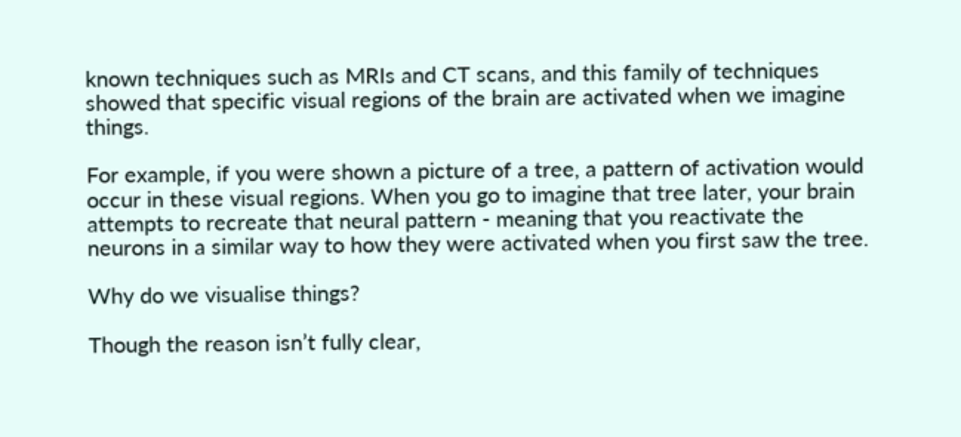known techniques such as MRIs and CT scans, and this family of techniques showed that specific visual regions of the brain are activated when we imagine things.

For example, if you were shown a picture of a tree, a pattern of activation would occur in these visual regions. When you go to imagine that tree later, your brain attempts to recreate that neural pattern - meaning that you reactivate the neurons in a similar way to how they were activated when you first saw the tree.

Why do we visualise things?

Though the reason isn’t fully clear,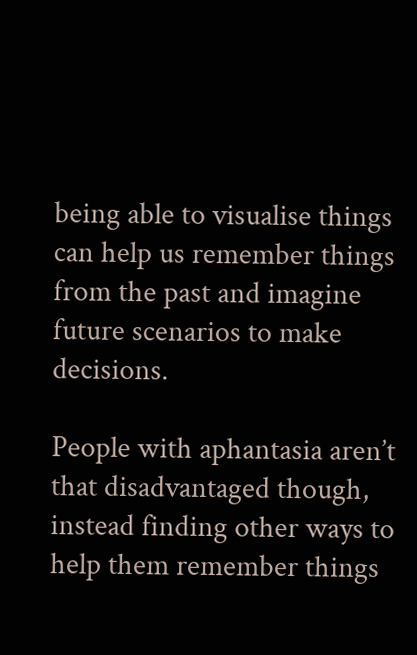being able to visualise things can help us remember things from the past and imagine future scenarios to make decisions.

People with aphantasia aren’t that disadvantaged though, instead finding other ways to help them remember things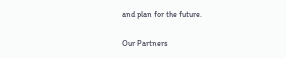and plan for the future.

Our Partners